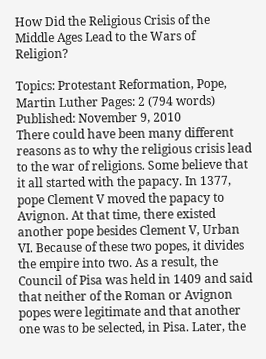How Did the Religious Crisis of the Middle Ages Lead to the Wars of Religion?

Topics: Protestant Reformation, Pope, Martin Luther Pages: 2 (794 words) Published: November 9, 2010
There could have been many different reasons as to why the religious crisis lead to the war of religions. Some believe that it all started with the papacy. In 1377, pope Clement V moved the papacy to Avignon. At that time, there existed another pope besides Clement V, Urban VI. Because of these two popes, it divides the empire into two. As a result, the Council of Pisa was held in 1409 and said that neither of the Roman or Avignon popes were legitimate and that another one was to be selected, in Pisa. Later, the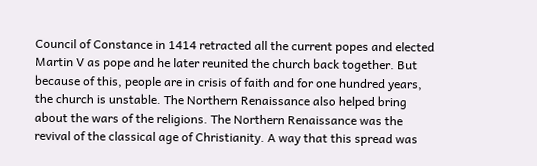Council of Constance in 1414 retracted all the current popes and elected Martin V as pope and he later reunited the church back together. But because of this, people are in crisis of faith and for one hundred years, the church is unstable. The Northern Renaissance also helped bring about the wars of the religions. The Northern Renaissance was the revival of the classical age of Christianity. A way that this spread was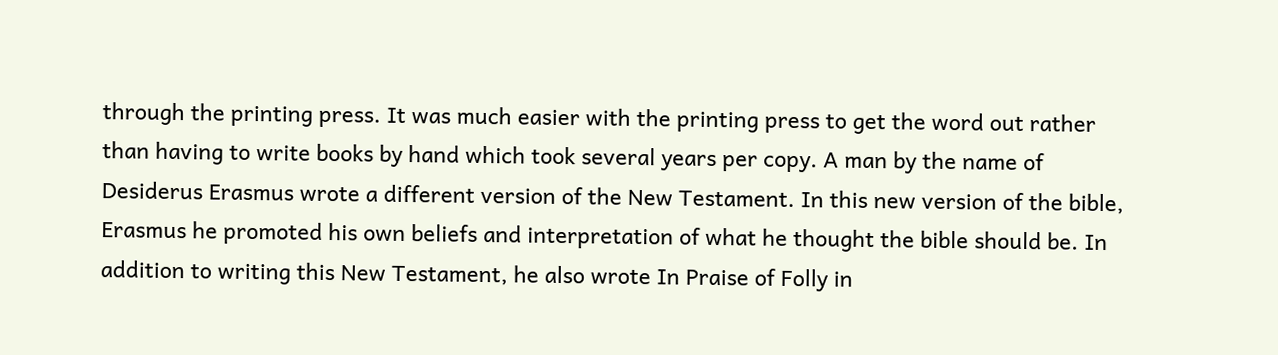through the printing press. It was much easier with the printing press to get the word out rather than having to write books by hand which took several years per copy. A man by the name of Desiderus Erasmus wrote a different version of the New Testament. In this new version of the bible, Erasmus he promoted his own beliefs and interpretation of what he thought the bible should be. In addition to writing this New Testament, he also wrote In Praise of Folly in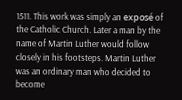1511. This work was simply an exposé of the Catholic Church. Later a man by the name of Martin Luther would follow closely in his footsteps. Martin Luther was an ordinary man who decided to become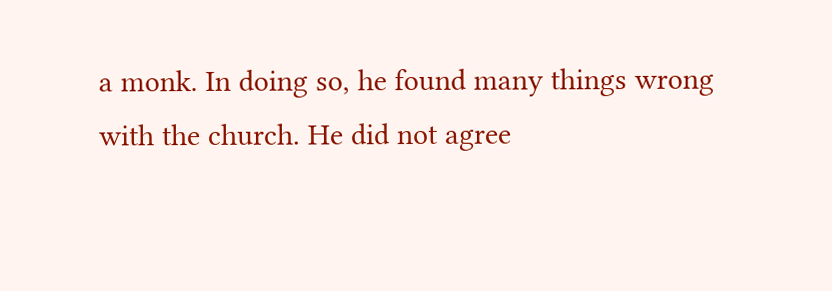a monk. In doing so, he found many things wrong with the church. He did not agree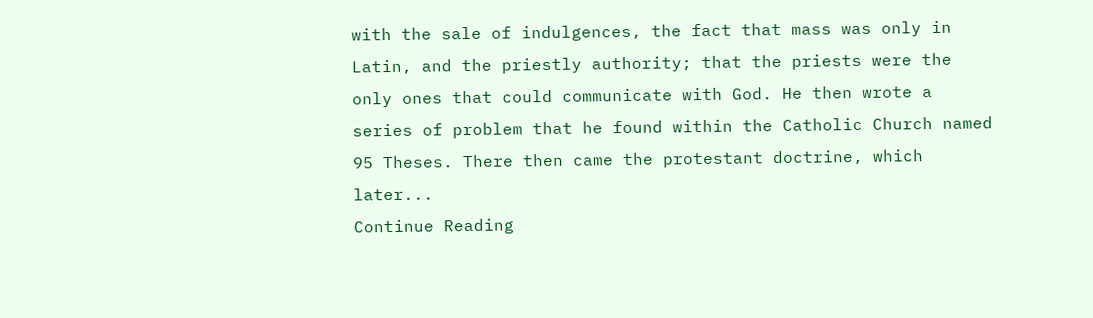with the sale of indulgences, the fact that mass was only in Latin, and the priestly authority; that the priests were the only ones that could communicate with God. He then wrote a series of problem that he found within the Catholic Church named 95 Theses. There then came the protestant doctrine, which later...
Continue Reading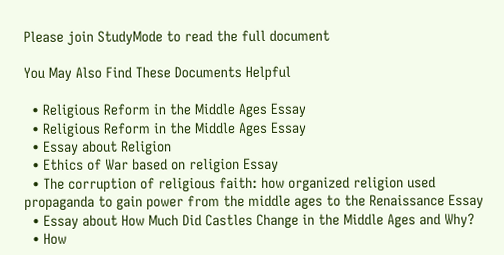Please join StudyMode to read the full document

You May Also Find These Documents Helpful

  • Religious Reform in the Middle Ages Essay
  • Religious Reform in the Middle Ages Essay
  • Essay about Religion
  • Ethics of War based on religion Essay
  • The corruption of religious faith: how organized religion used propaganda to gain power from the middle ages to the Renaissance Essay
  • Essay about How Much Did Castles Change in the Middle Ages and Why?
  • How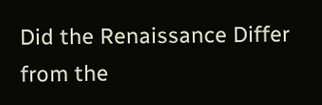Did the Renaissance Differ from the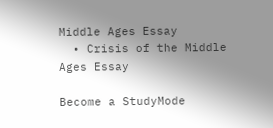Middle Ages Essay
  • Crisis of the Middle Ages Essay

Become a StudyMode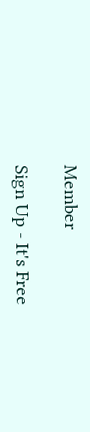Member

Sign Up - It's Free